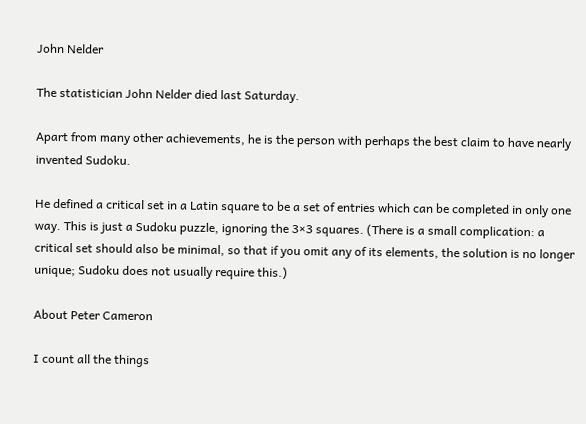John Nelder

The statistician John Nelder died last Saturday.

Apart from many other achievements, he is the person with perhaps the best claim to have nearly invented Sudoku.

He defined a critical set in a Latin square to be a set of entries which can be completed in only one way. This is just a Sudoku puzzle, ignoring the 3×3 squares. (There is a small complication: a critical set should also be minimal, so that if you omit any of its elements, the solution is no longer unique; Sudoku does not usually require this.)

About Peter Cameron

I count all the things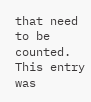that need to be counted.
This entry was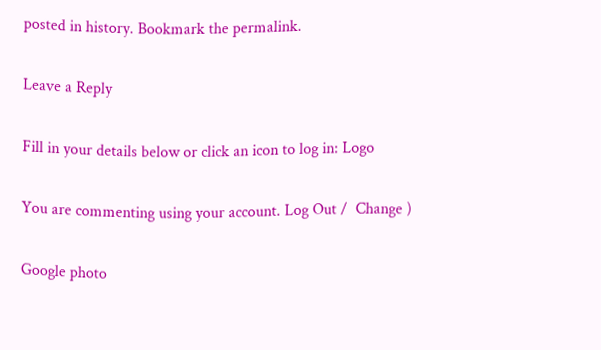posted in history. Bookmark the permalink.

Leave a Reply

Fill in your details below or click an icon to log in: Logo

You are commenting using your account. Log Out /  Change )

Google photo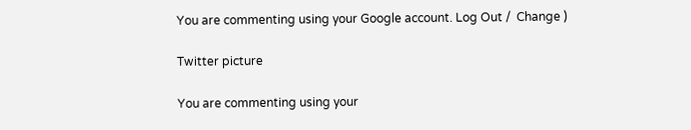You are commenting using your Google account. Log Out /  Change )

Twitter picture

You are commenting using your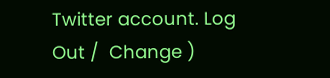Twitter account. Log Out /  Change )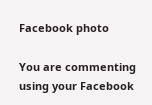Facebook photo

You are commenting using your Facebook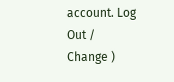account. Log Out /  Change )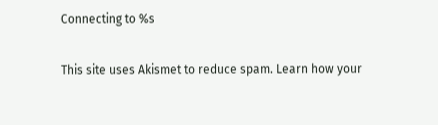Connecting to %s

This site uses Akismet to reduce spam. Learn how your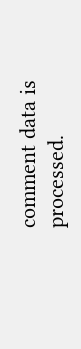comment data is processed.